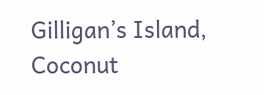Gilligan’s Island, Coconut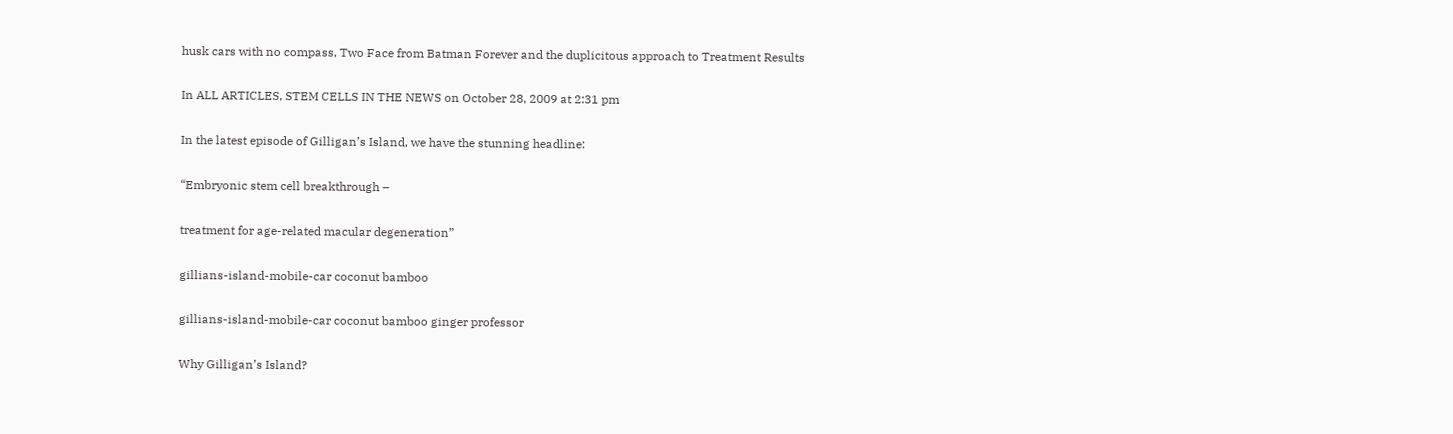husk cars with no compass, Two Face from Batman Forever and the duplicitous approach to Treatment Results

In ALL ARTICLES, STEM CELLS IN THE NEWS on October 28, 2009 at 2:31 pm

In the latest episode of Gilligan’s Island, we have the stunning headline:

“Embryonic stem cell breakthrough –

treatment for age-related macular degeneration”

gillians-island-mobile-car coconut bamboo

gillians-island-mobile-car coconut bamboo ginger professor

Why Gilligan’s Island?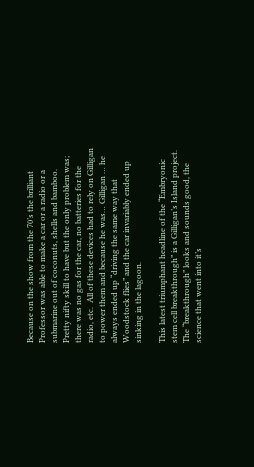Because on the show from the 70’s the brilliant Professor was able to make a car or a radio or a submarine out of coconuts, shells and bamboo.  Pretty nifty skill to have but the only problem was; there was no gas for the car, no batteries for the radio, etc.  All of these devices had to rely on Gilligan to power them and because he was… Gilligan … he always ended up “driving the same way that Woodstock flies” and the car invariably ended up sinking in the lagoon.

This latest triumphant headline of the “Embryonic stem cell breakthrough” is a Gilligan’s Island project.  The “breakthrough” looks and sounds good, the science that went into it’s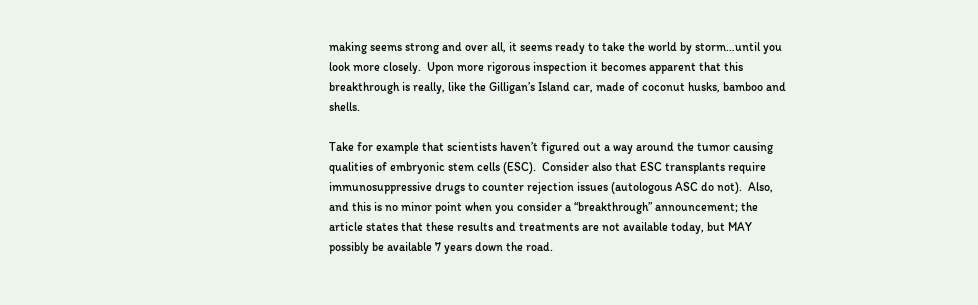making seems strong and over all, it seems ready to take the world by storm…until you look more closely.  Upon more rigorous inspection it becomes apparent that this breakthrough is really, like the Gilligan’s Island car, made of coconut husks, bamboo and shells.

Take for example that scientists haven’t figured out a way around the tumor causing qualities of embryonic stem cells (ESC).  Consider also that ESC transplants require immunosuppressive drugs to counter rejection issues (autologous ASC do not).  Also, and this is no minor point when you consider a “breakthrough” announcement; the article states that these results and treatments are not available today, but MAY possibly be available 7 years down the road.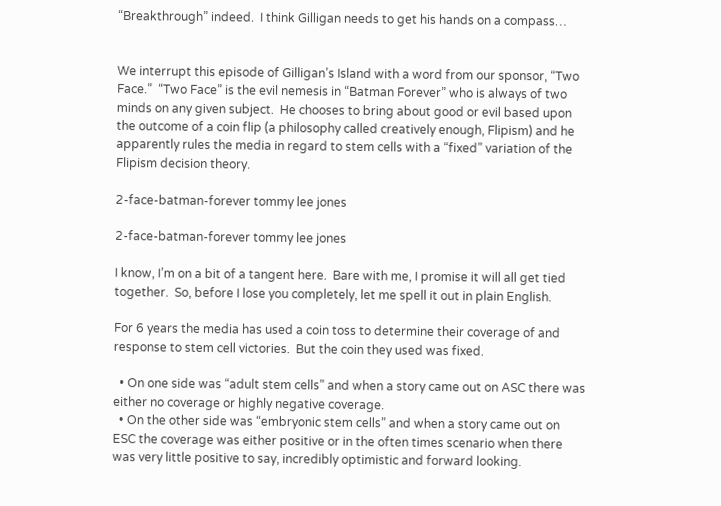“Breakthrough” indeed.  I think Gilligan needs to get his hands on a compass…


We interrupt this episode of Gilligan’s Island with a word from our sponsor, “Two Face.”  “Two Face” is the evil nemesis in “Batman Forever” who is always of two minds on any given subject.  He chooses to bring about good or evil based upon the outcome of a coin flip (a philosophy called creatively enough, Flipism) and he apparently rules the media in regard to stem cells with a “fixed” variation of the Flipism decision theory.

2-face-batman-forever tommy lee jones

2-face-batman-forever tommy lee jones

I know, I’m on a bit of a tangent here.  Bare with me, I promise it will all get tied together.  So, before I lose you completely, let me spell it out in plain English.

For 6 years the media has used a coin toss to determine their coverage of and response to stem cell victories.  But the coin they used was fixed.

  • On one side was “adult stem cells” and when a story came out on ASC there was either no coverage or highly negative coverage.
  • On the other side was “embryonic stem cells” and when a story came out on ESC the coverage was either positive or in the often times scenario when there was very little positive to say, incredibly optimistic and forward looking.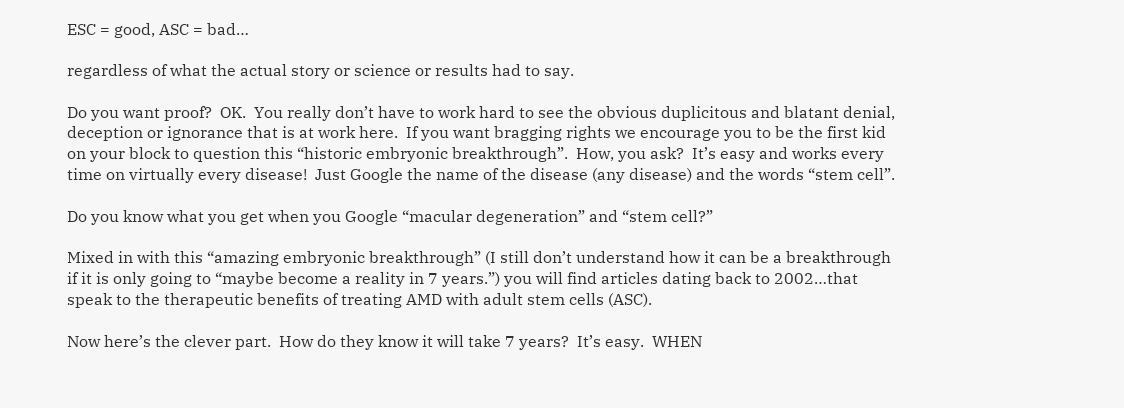ESC = good, ASC = bad…

regardless of what the actual story or science or results had to say.

Do you want proof?  OK.  You really don’t have to work hard to see the obvious duplicitous and blatant denial, deception or ignorance that is at work here.  If you want bragging rights we encourage you to be the first kid on your block to question this “historic embryonic breakthrough”.  How, you ask?  It’s easy and works every time on virtually every disease!  Just Google the name of the disease (any disease) and the words “stem cell”.

Do you know what you get when you Google “macular degeneration” and “stem cell?”

Mixed in with this “amazing embryonic breakthrough” (I still don’t understand how it can be a breakthrough if it is only going to “maybe become a reality in 7 years.”) you will find articles dating back to 2002…that speak to the therapeutic benefits of treating AMD with adult stem cells (ASC).

Now here’s the clever part.  How do they know it will take 7 years?  It’s easy.  WHEN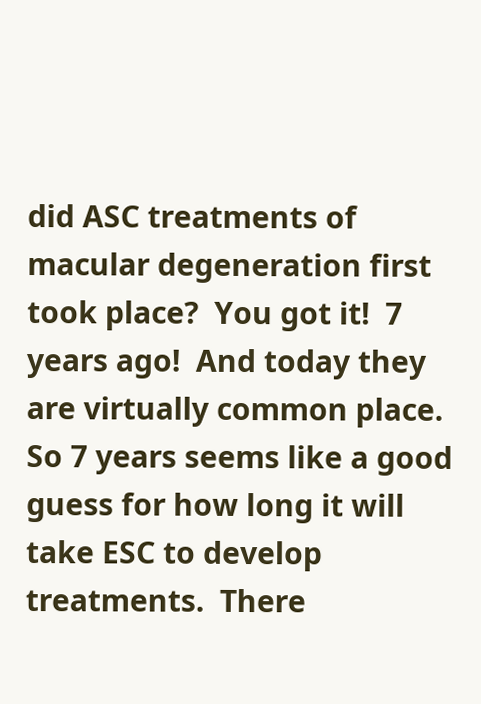did ASC treatments of macular degeneration first took place?  You got it!  7 years ago!  And today they are virtually common place.  So 7 years seems like a good guess for how long it will take ESC to develop treatments.  There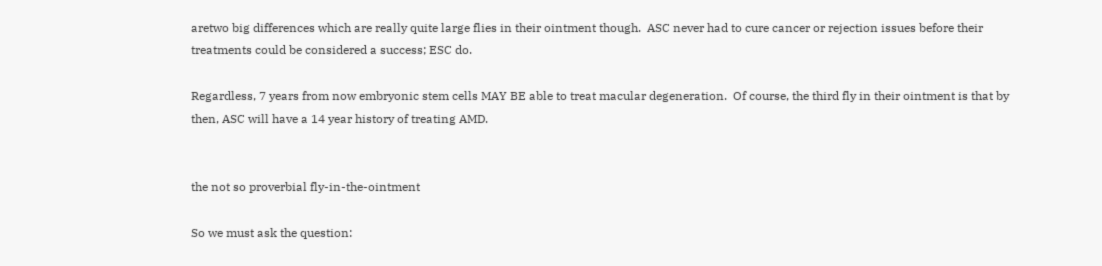aretwo big differences which are really quite large flies in their ointment though.  ASC never had to cure cancer or rejection issues before their treatments could be considered a success; ESC do.

Regardless, 7 years from now embryonic stem cells MAY BE able to treat macular degeneration.  Of course, the third fly in their ointment is that by then, ASC will have a 14 year history of treating AMD.


the not so proverbial fly-in-the-ointment

So we must ask the question: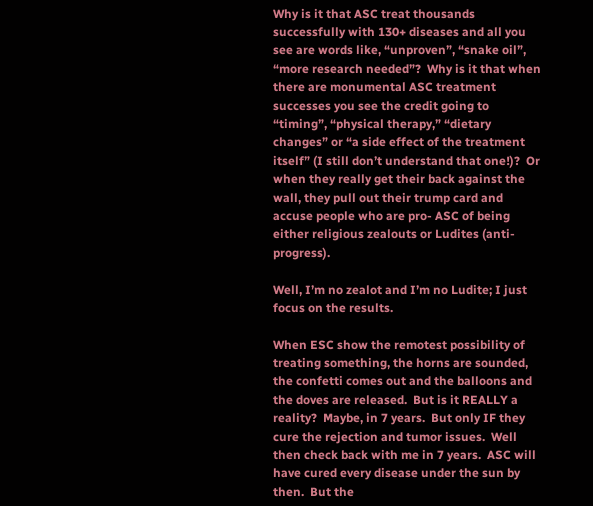Why is it that ASC treat thousands successfully with 130+ diseases and all you see are words like, “unproven”, “snake oil”, “more research needed”?  Why is it that when there are monumental ASC treatment successes you see the credit going to “timing”, “physical therapy,” “dietary changes” or “a side effect of the treatment itself” (I still don’t understand that one!)?  Or when they really get their back against the wall, they pull out their trump card and accuse people who are pro- ASC of being either religious zealouts or Ludites (anti-progress).

Well, I’m no zealot and I’m no Ludite; I just focus on the results.

When ESC show the remotest possibility of treating something, the horns are sounded, the confetti comes out and the balloons and the doves are released.  But is it REALLY a reality?  Maybe, in 7 years.  But only IF they cure the rejection and tumor issues.  Well then check back with me in 7 years.  ASC will have cured every disease under the sun by then.  But the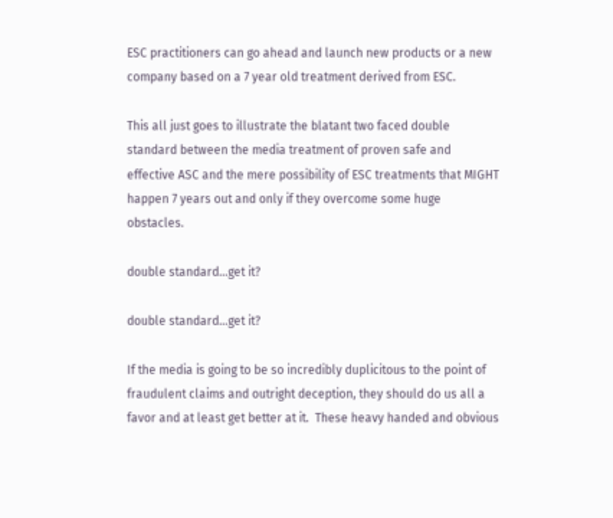ESC practitioners can go ahead and launch new products or a new company based on a 7 year old treatment derived from ESC.

This all just goes to illustrate the blatant two faced double standard between the media treatment of proven safe and effective ASC and the mere possibility of ESC treatments that MIGHT happen 7 years out and only if they overcome some huge obstacles.

double standard...get it?

double standard...get it?

If the media is going to be so incredibly duplicitous to the point of fraudulent claims and outright deception, they should do us all a favor and at least get better at it.  These heavy handed and obvious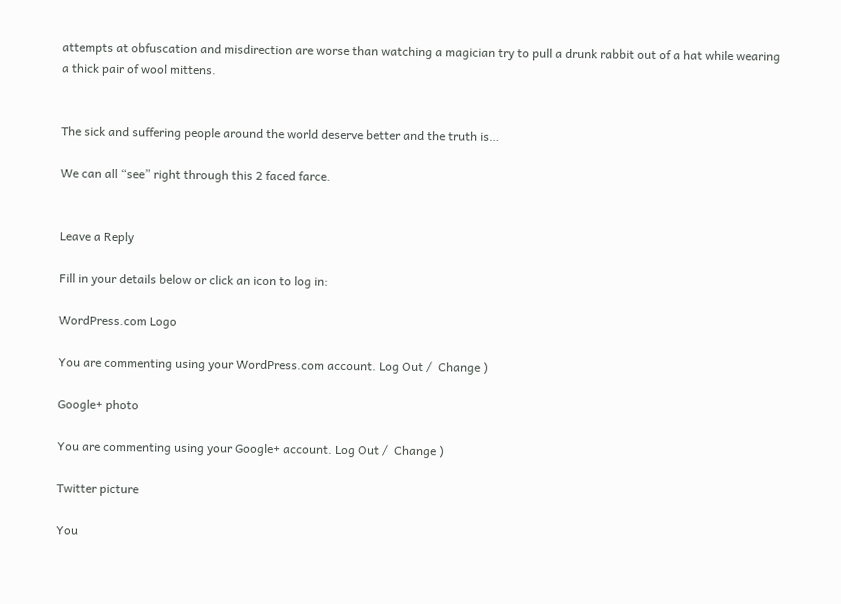attempts at obfuscation and misdirection are worse than watching a magician try to pull a drunk rabbit out of a hat while wearing a thick pair of wool mittens.


The sick and suffering people around the world deserve better and the truth is…

We can all “see” right through this 2 faced farce.


Leave a Reply

Fill in your details below or click an icon to log in:

WordPress.com Logo

You are commenting using your WordPress.com account. Log Out /  Change )

Google+ photo

You are commenting using your Google+ account. Log Out /  Change )

Twitter picture

You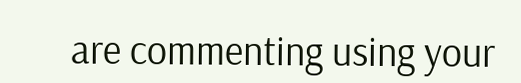are commenting using your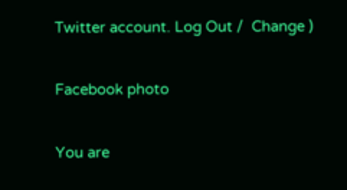Twitter account. Log Out /  Change )

Facebook photo

You are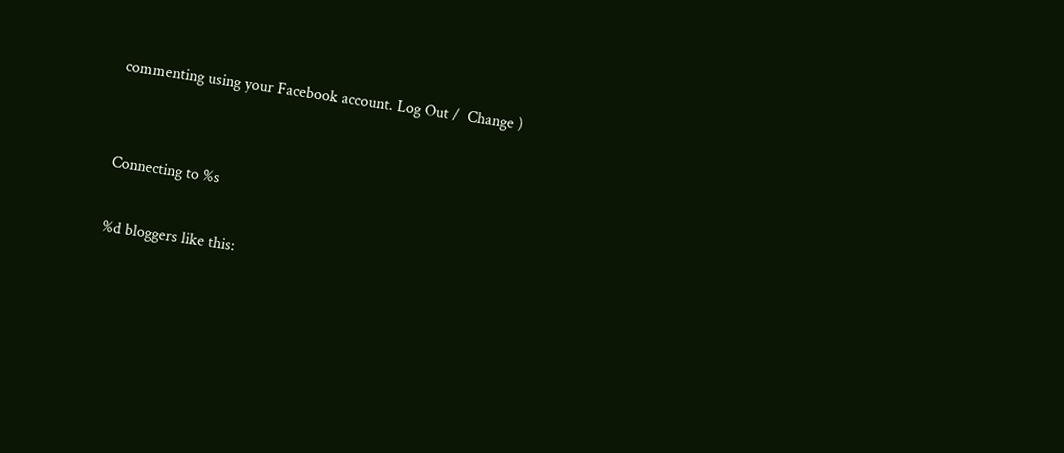commenting using your Facebook account. Log Out /  Change )


Connecting to %s

%d bloggers like this: